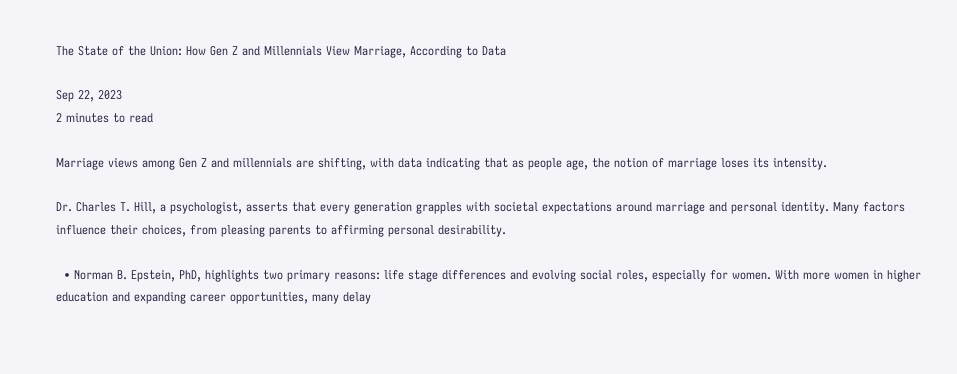The State of the Union: How Gen Z and Millennials View Marriage, According to Data

Sep 22, 2023
2 minutes to read

Marriage views among Gen Z and millennials are shifting, with data indicating that as people age, the notion of marriage loses its intensity.

Dr. Charles T. Hill, a psychologist, asserts that every generation grapples with societal expectations around marriage and personal identity. Many factors influence their choices, from pleasing parents to affirming personal desirability.

  • Norman B. Epstein, PhD, highlights two primary reasons: life stage differences and evolving social roles, especially for women. With more women in higher education and expanding career opportunities, many delay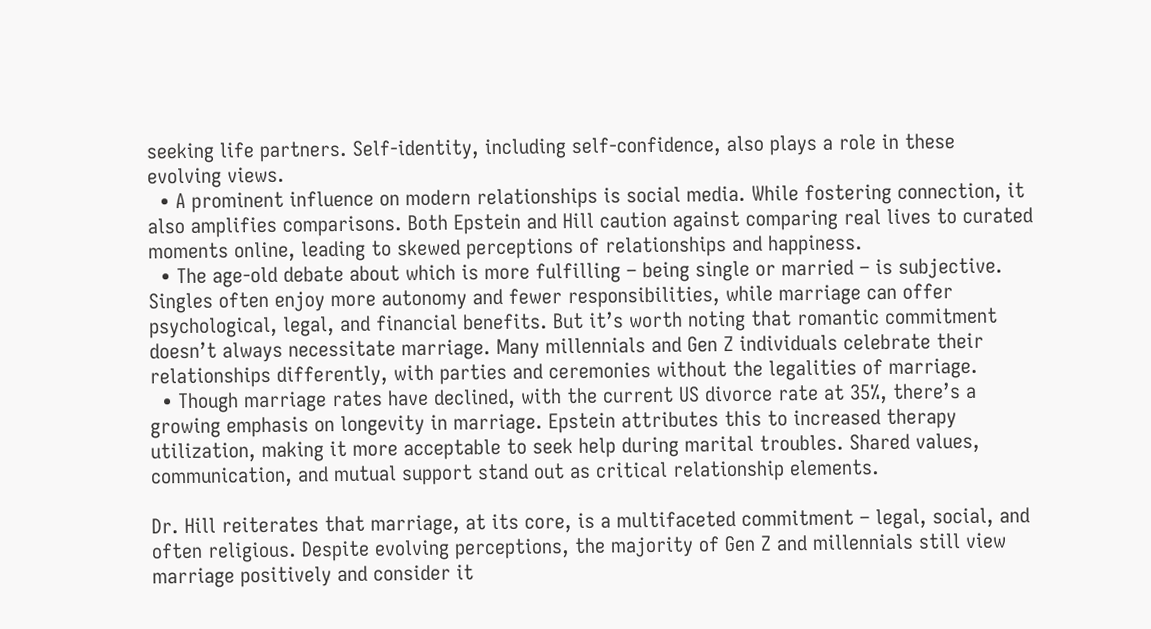seeking life partners. Self-identity, including self-confidence, also plays a role in these evolving views.
  • A prominent influence on modern relationships is social media. While fostering connection, it also amplifies comparisons. Both Epstein and Hill caution against comparing real lives to curated moments online, leading to skewed perceptions of relationships and happiness.
  • The age-old debate about which is more fulfilling – being single or married – is subjective. Singles often enjoy more autonomy and fewer responsibilities, while marriage can offer psychological, legal, and financial benefits. But it’s worth noting that romantic commitment doesn’t always necessitate marriage. Many millennials and Gen Z individuals celebrate their relationships differently, with parties and ceremonies without the legalities of marriage.
  • Though marriage rates have declined, with the current US divorce rate at 35%, there’s a growing emphasis on longevity in marriage. Epstein attributes this to increased therapy utilization, making it more acceptable to seek help during marital troubles. Shared values, communication, and mutual support stand out as critical relationship elements.

Dr. Hill reiterates that marriage, at its core, is a multifaceted commitment – legal, social, and often religious. Despite evolving perceptions, the majority of Gen Z and millennials still view marriage positively and consider it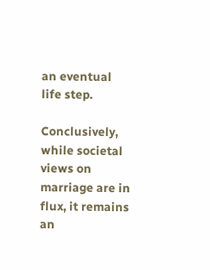an eventual life step.

Conclusively, while societal views on marriage are in flux, it remains an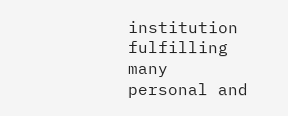institution fulfilling many personal and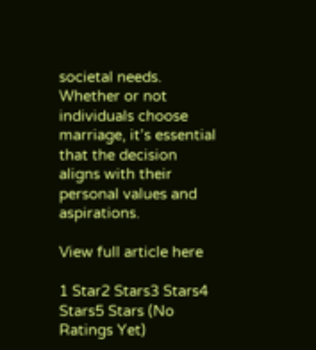societal needs. Whether or not individuals choose marriage, it’s essential that the decision aligns with their personal values and aspirations.

View full article here

1 Star2 Stars3 Stars4 Stars5 Stars (No Ratings Yet)